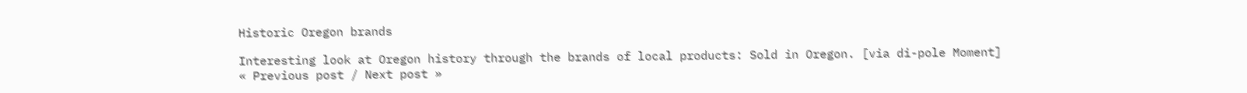Historic Oregon brands

Interesting look at Oregon history through the brands of local products: Sold in Oregon. [via di-pole Moment]
« Previous post / Next post »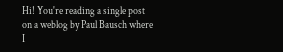Hi! You're reading a single post on a weblog by Paul Bausch where I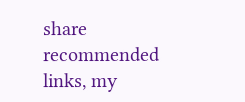share recommended links, my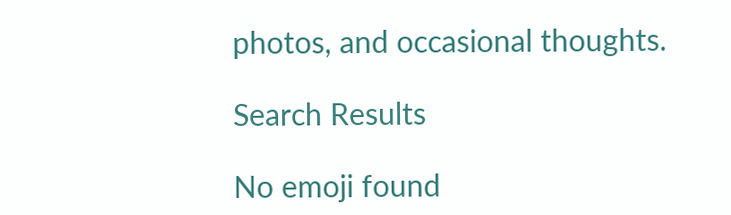photos, and occasional thoughts.

Search Results

No emoji found